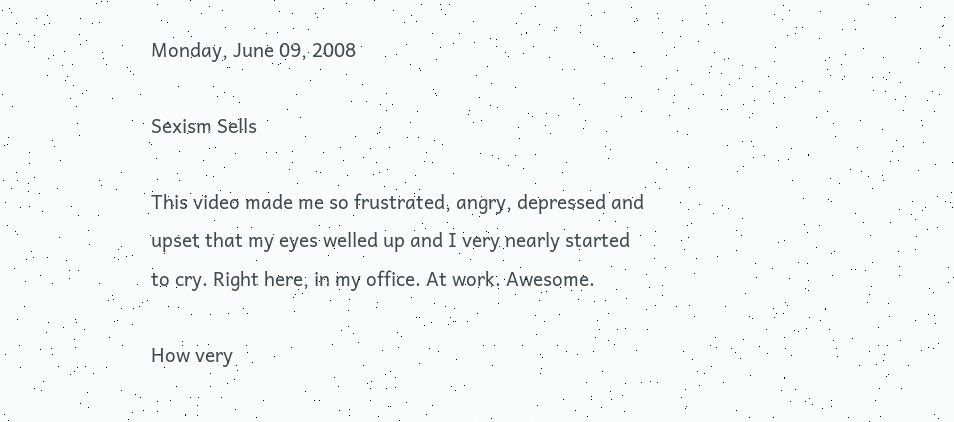Monday, June 09, 2008

Sexism Sells

This video made me so frustrated, angry, depressed and upset that my eyes welled up and I very nearly started to cry. Right here, in my office. At work. Awesome.

How very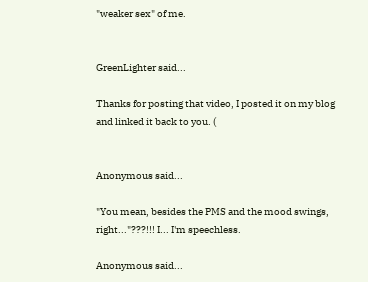"weaker sex" of me.


GreenLighter said...

Thanks for posting that video, I posted it on my blog and linked it back to you. (


Anonymous said...

"You mean, besides the PMS and the mood swings, right..."???!!! I... I'm speechless.

Anonymous said...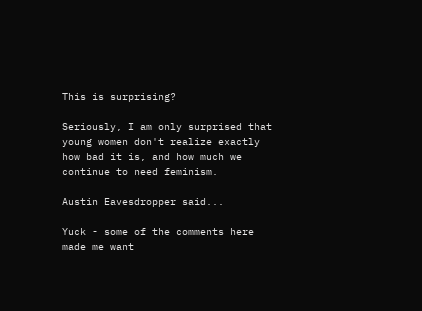This is surprising?

Seriously, I am only surprised that young women don't realize exactly how bad it is, and how much we continue to need feminism.

Austin Eavesdropper said...

Yuck - some of the comments here made me want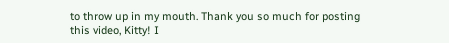to throw up in my mouth. Thank you so much for posting this video, Kitty! I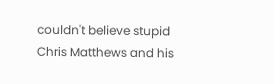couldn't believe stupid Chris Matthews and his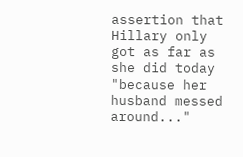assertion that Hillary only got as far as she did today "because her husband messed around..."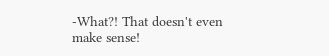-What?! That doesn't even make sense!